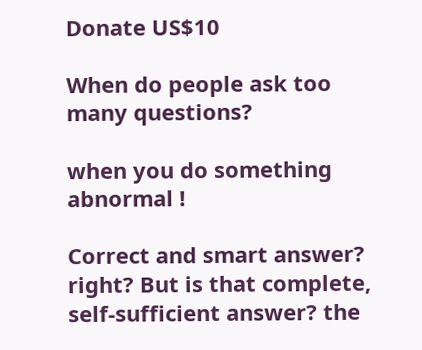Donate US$10

When do people ask too many questions?

when you do something abnormal !

Correct and smart answer? right? But is that complete, self-sufficient answer? the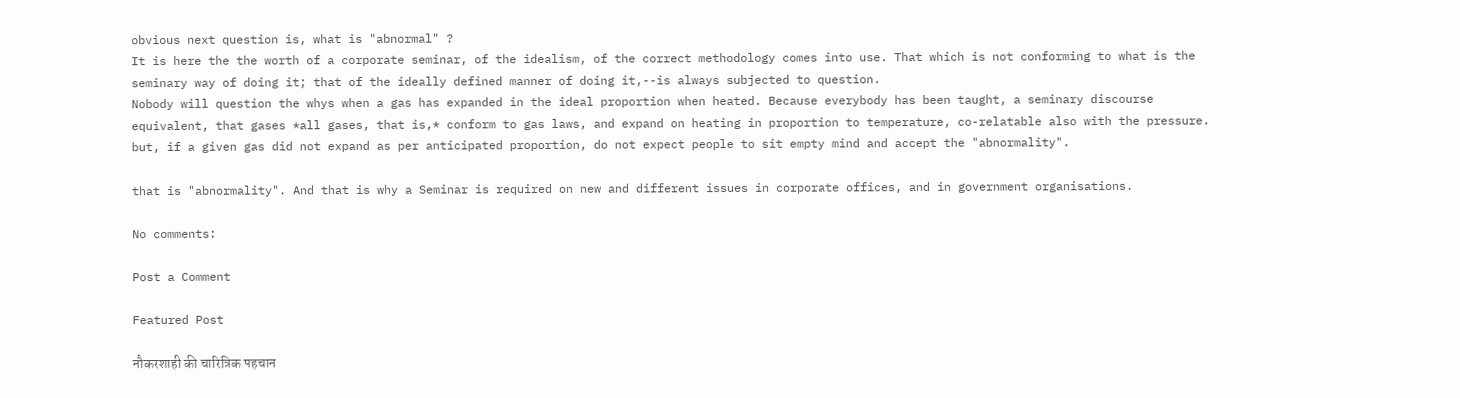obvious next question is, what is "abnormal" ?
It is here the the worth of a corporate seminar, of the idealism, of the correct methodology comes into use. That which is not conforming to what is the seminary way of doing it; that of the ideally defined manner of doing it,--is always subjected to question.
Nobody will question the whys when a gas has expanded in the ideal proportion when heated. Because everybody has been taught, a seminary discourse equivalent, that gases *all gases, that is,* conform to gas laws, and expand on heating in proportion to temperature, co-relatable also with the pressure.
but, if a given gas did not expand as per anticipated proportion, do not expect people to sit empty mind and accept the "abnormality".

that is "abnormality". And that is why a Seminar is required on new and different issues in corporate offices, and in government organisations.

No comments:

Post a Comment

Featured Post

नौकरशाही की चारित्रिक पहचान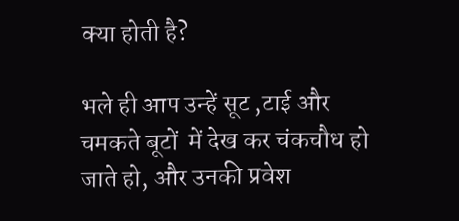क्या होती है?

भले ही आप उन्हें सूट ,टाई और चमकते बूटों  में देख कर चंकचौध हो जाते हो, और उनकी प्रवेश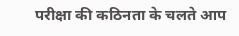परीक्षा की कठिनता के चलते आप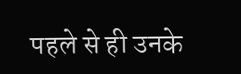पहले से ही उनके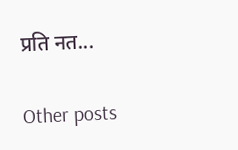प्रति नत...

Other posts